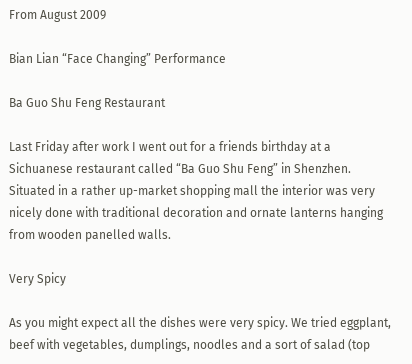From August 2009

Bian Lian “Face Changing” Performance

Ba Guo Shu Feng Restaurant

Last Friday after work I went out for a friends birthday at a Sichuanese restaurant called “Ba Guo Shu Feng” in Shenzhen. Situated in a rather up-market shopping mall the interior was very nicely done with traditional decoration and ornate lanterns hanging from wooden panelled walls.

Very Spicy

As you might expect all the dishes were very spicy. We tried eggplant, beef with vegetables, dumplings, noodles and a sort of salad (top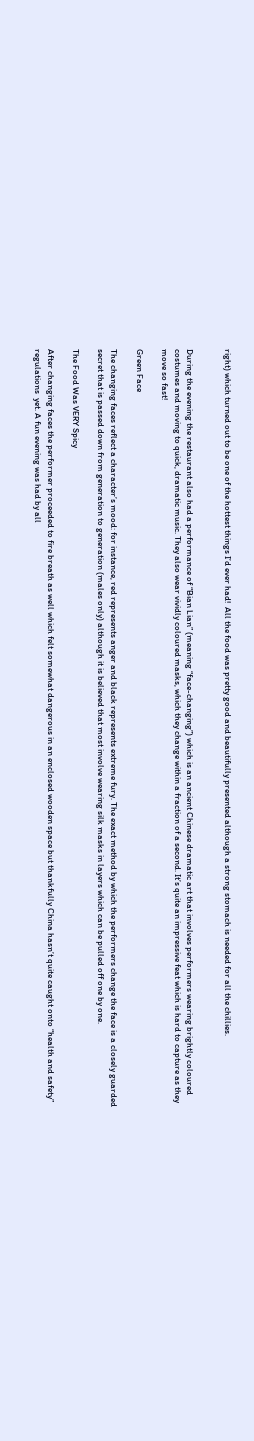right) which turned out to be one of the hottest things I’d ever had!  All the food was pretty good and beautifully presented although a strong stomach is needed for all the chillies.


During the evening the restaurant also had a performance of “Bian Lian” (meaning “face-changing”) which is an ancient Chinese dramatic art that involves performers wearing brightly coloured costumes and moving to quick, dramatic music. They also wear vividly coloured masks, which they change within a fraction of a second. It’s quite an impressive feat which is hard to capture as they move so fast!

Green Face

The changing faces reflect a character’s mood: for instance, red represents anger and black represents extreme fury. The exact method by which the performers change the face is a closely guarded secret that is passed down from generation to generation (males only) although it is believed that most involve wearing silk masks in layers which can be pulled off one by one.

The Food Was VERY Spicy

After changing faces the performer proceeded to fire breath as well which felt somewhat dangerous in an enclosed wooden space but thankfully China hasn’t quite caught onto “health and safety” regulations  yet. A fun evening was had by all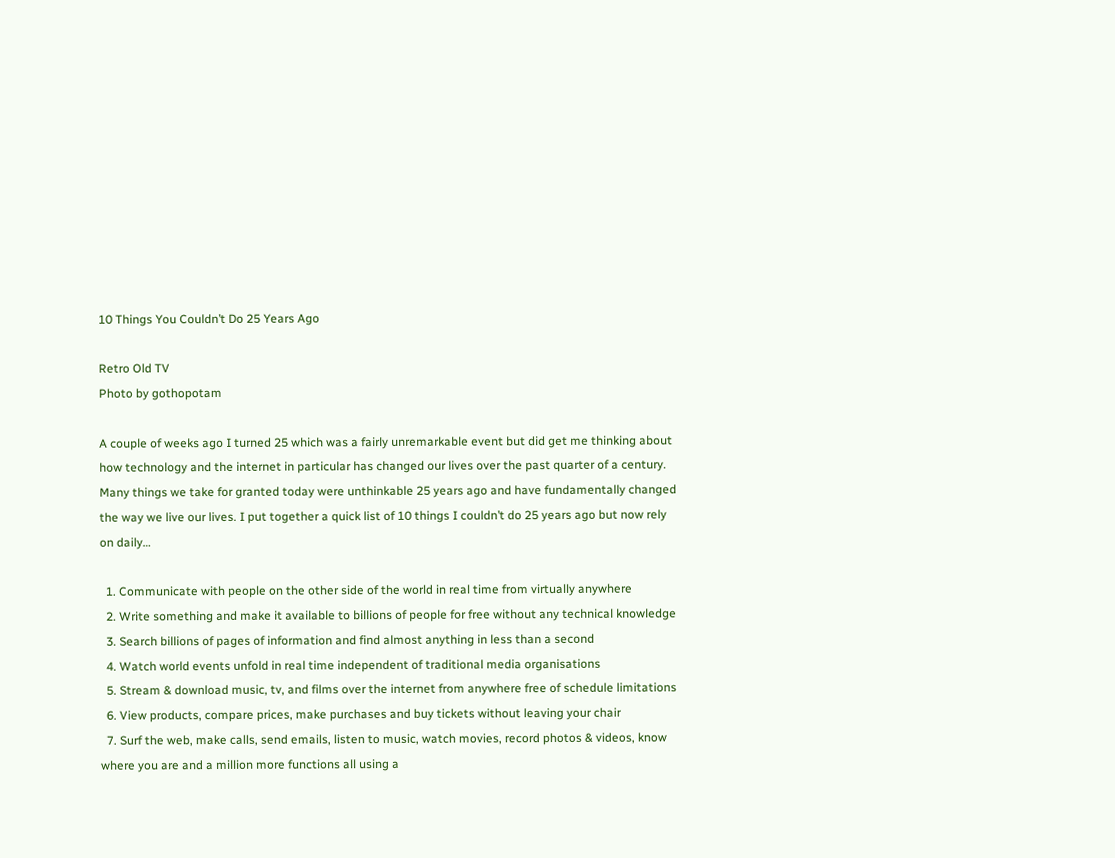10 Things You Couldn’t Do 25 Years Ago

Retro Old TV
Photo by gothopotam

A couple of weeks ago I turned 25 which was a fairly unremarkable event but did get me thinking about how technology and the internet in particular has changed our lives over the past quarter of a century. Many things we take for granted today were unthinkable 25 years ago and have fundamentally changed the way we live our lives. I put together a quick list of 10 things I couldn’t do 25 years ago but now rely on daily…

  1. Communicate with people on the other side of the world in real time from virtually anywhere
  2. Write something and make it available to billions of people for free without any technical knowledge
  3. Search billions of pages of information and find almost anything in less than a second
  4. Watch world events unfold in real time independent of traditional media organisations
  5. Stream & download music, tv, and films over the internet from anywhere free of schedule limitations
  6. View products, compare prices, make purchases and buy tickets without leaving your chair
  7. Surf the web, make calls, send emails, listen to music, watch movies, record photos & videos, know where you are and a million more functions all using a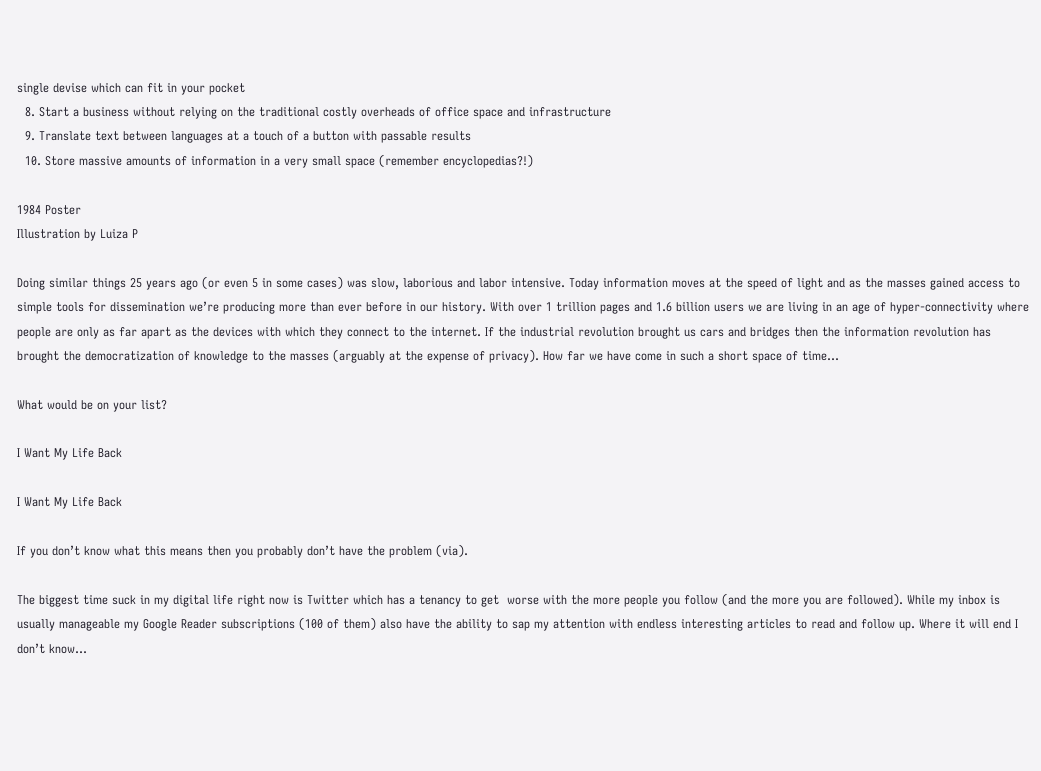single devise which can fit in your pocket
  8. Start a business without relying on the traditional costly overheads of office space and infrastructure
  9. Translate text between languages at a touch of a button with passable results
  10. Store massive amounts of information in a very small space (remember encyclopedias?!)

1984 Poster
Illustration by Luiza P

Doing similar things 25 years ago (or even 5 in some cases) was slow, laborious and labor intensive. Today information moves at the speed of light and as the masses gained access to simple tools for dissemination we’re producing more than ever before in our history. With over 1 trillion pages and 1.6 billion users we are living in an age of hyper-connectivity where people are only as far apart as the devices with which they connect to the internet. If the industrial revolution brought us cars and bridges then the information revolution has brought the democratization of knowledge to the masses (arguably at the expense of privacy). How far we have come in such a short space of time…

What would be on your list?

I Want My Life Back

I Want My Life Back

If you don’t know what this means then you probably don’t have the problem (via).

The biggest time suck in my digital life right now is Twitter which has a tenancy to get  worse with the more people you follow (and the more you are followed). While my inbox is usually manageable my Google Reader subscriptions (100 of them) also have the ability to sap my attention with endless interesting articles to read and follow up. Where it will end I don’t know…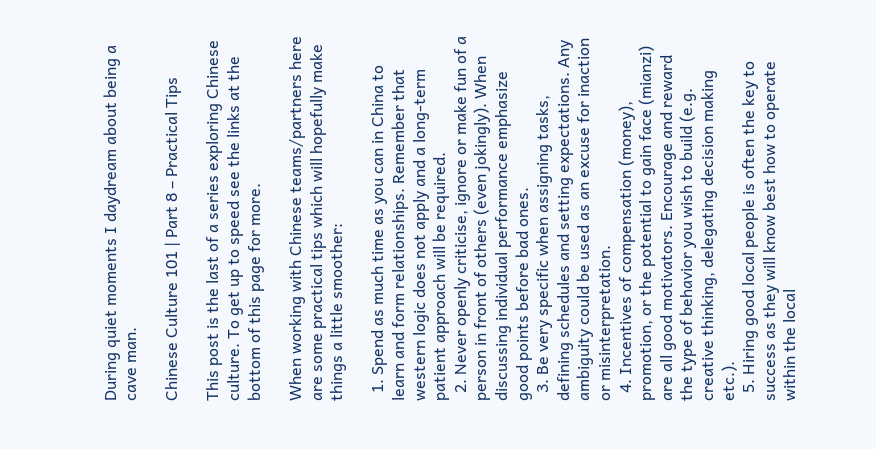During quiet moments I daydream about being a cave man.

Chinese Culture 101 | Part 8 – Practical Tips

This post is the last of a series exploring Chinese culture. To get up to speed see the links at the bottom of this page for more.

When working with Chinese teams/partners here are some practical tips which will hopefully make things a little smoother:

  1. Spend as much time as you can in China to learn and form relationships. Remember that western logic does not apply and a long-term patient approach will be required.
  2. Never openly criticise, ignore or make fun of a person in front of others (even jokingly). When discussing individual performance emphasize good points before bad ones.
  3. Be very specific when assigning tasks, defining schedules and setting expectations. Any ambiguity could be used as an excuse for inaction or misinterpretation.
  4. Incentives of compensation (money), promotion, or the potential to gain face (mianzi) are all good motivators. Encourage and reward the type of behavior you wish to build (e.g. creative thinking, delegating decision making etc.).
  5. Hiring good local people is often the key to success as they will know best how to operate within the local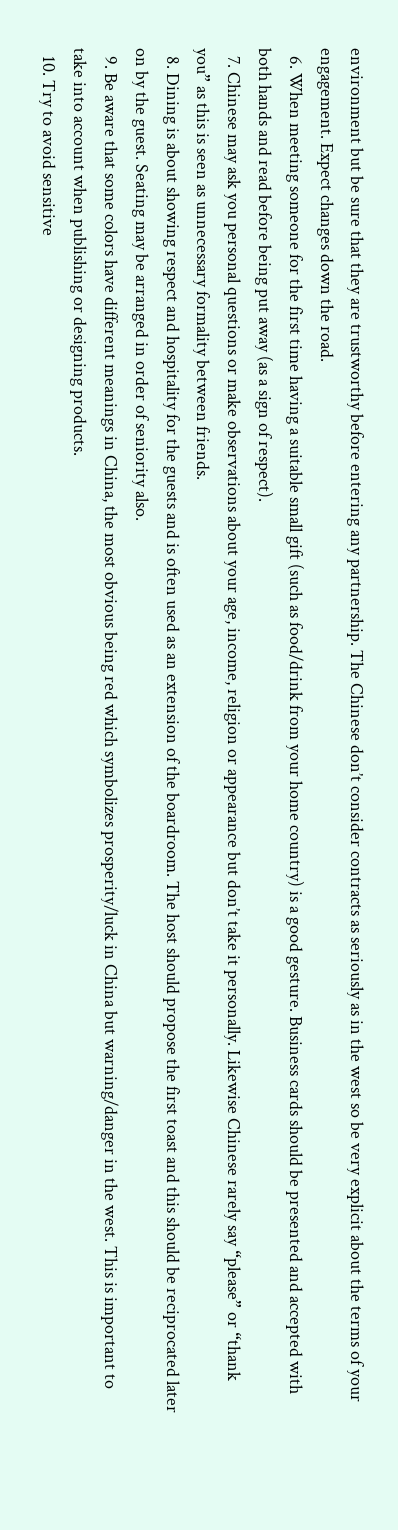environment but be sure that they are trustworthy before entering any partnership. The Chinese don’t consider contracts as seriously as in the west so be very explicit about the terms of your engagement. Expect changes down the road.
  6. When meeting someone for the first time having a suitable small gift (such as food/drink from your home country) is a good gesture. Business cards should be presented and accepted with both hands and read before being put away (as a sign of respect).
  7. Chinese may ask you personal questions or make observations about your age, income, religion or appearance but don’t take it personally. Likewise Chinese rarely say “please” or “thank you” as this is seen as unnecessary formality between friends.
  8. Dining is about showing respect and hospitality for the guests and is often used as an extension of the boardroom. The host should propose the first toast and this should be reciprocated later on by the guest. Seating may be arranged in order of seniority also.
  9. Be aware that some colors have different meanings in China, the most obvious being red which symbolizes prosperity/luck in China but warning/danger in the west. This is important to take into account when publishing or designing products.
  10. Try to avoid sensitive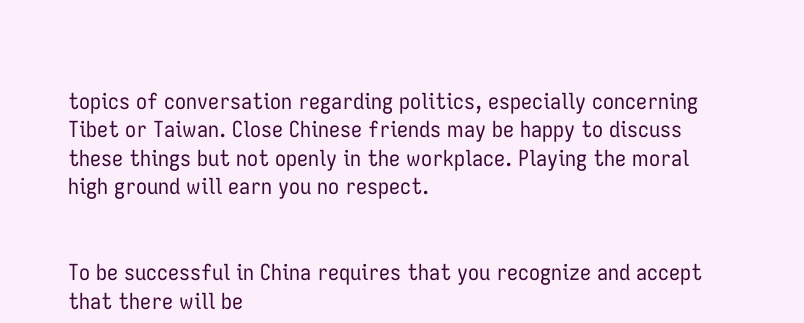topics of conversation regarding politics, especially concerning Tibet or Taiwan. Close Chinese friends may be happy to discuss these things but not openly in the workplace. Playing the moral high ground will earn you no respect.


To be successful in China requires that you recognize and accept that there will be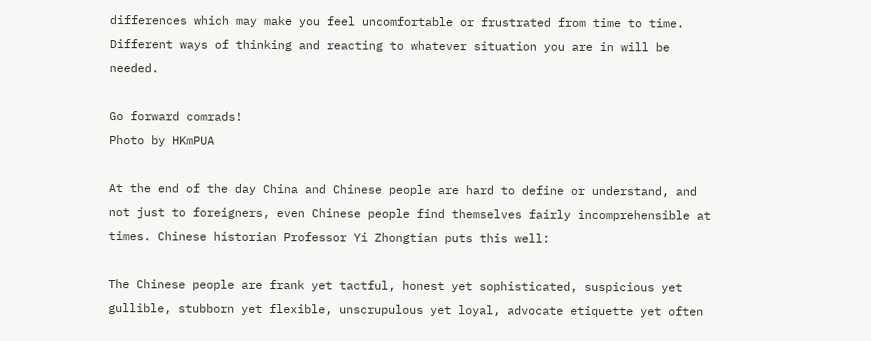differences which may make you feel uncomfortable or frustrated from time to time. Different ways of thinking and reacting to whatever situation you are in will be needed.

Go forward comrads!
Photo by HKmPUA

At the end of the day China and Chinese people are hard to define or understand, and not just to foreigners, even Chinese people find themselves fairly incomprehensible at times. Chinese historian Professor Yi Zhongtian puts this well:

The Chinese people are frank yet tactful, honest yet sophisticated, suspicious yet gullible, stubborn yet flexible, unscrupulous yet loyal, advocate etiquette yet often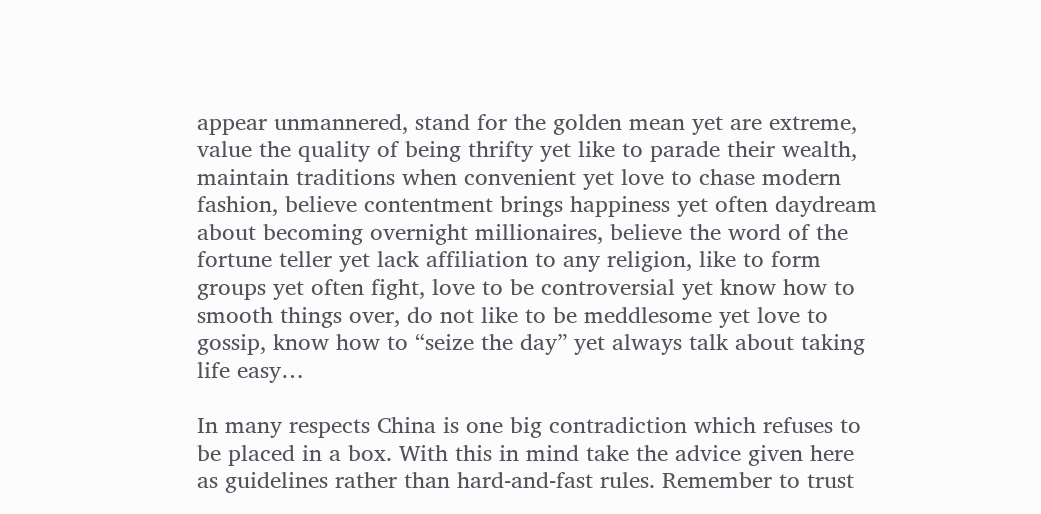appear unmannered, stand for the golden mean yet are extreme, value the quality of being thrifty yet like to parade their wealth, maintain traditions when convenient yet love to chase modern fashion, believe contentment brings happiness yet often daydream about becoming overnight millionaires, believe the word of the fortune teller yet lack affiliation to any religion, like to form groups yet often fight, love to be controversial yet know how to smooth things over, do not like to be meddlesome yet love to gossip, know how to “seize the day” yet always talk about taking life easy…

In many respects China is one big contradiction which refuses to be placed in a box. With this in mind take the advice given here as guidelines rather than hard-and-fast rules. Remember to trust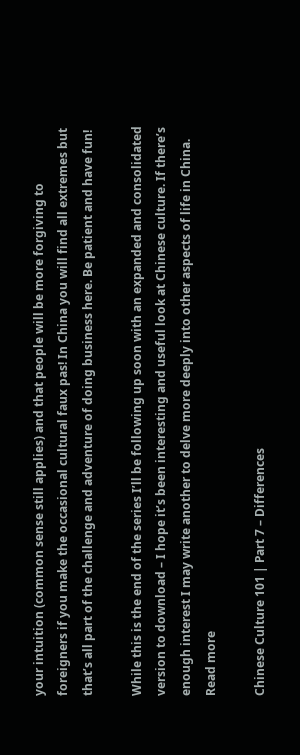your intuition (common sense still applies) and that people will be more forgiving to foreigners if you make the occasional cultural faux pas! In China you will find all extremes but that’s all part of the challenge and adventure of doing business here. Be patient and have fun!

While this is the end of the series I’ll be following up soon with an expanded and consolidated version to download – I hope it’s been interesting and useful look at Chinese culture. If there’s enough interest I may write another to delve more deeply into other aspects of life in China.
Read more

Chinese Culture 101 | Part 7 – Differences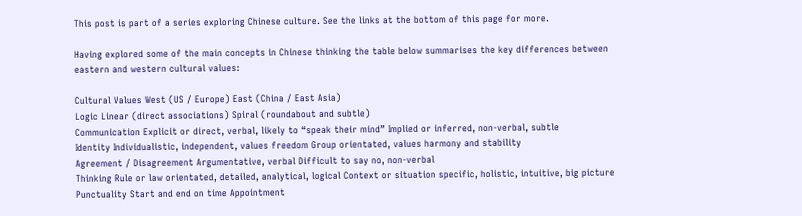This post is part of a series exploring Chinese culture. See the links at the bottom of this page for more.

Having explored some of the main concepts in Chinese thinking the table below summarises the key differences between eastern and western cultural values:

Cultural Values West (US / Europe) East (China / East Asia)
Logic Linear (direct associations) Spiral (roundabout and subtle)
Communication Explicit or direct, verbal, likely to “speak their mind” Implied or inferred, non-verbal, subtle
Identity Individualistic, independent, values freedom Group orientated, values harmony and stability
Agreement / Disagreement Argumentative, verbal Difficult to say no, non-verbal
Thinking Rule or law orientated, detailed, analytical, logical Context or situation specific, holistic, intuitive, big picture
Punctuality Start and end on time Appointment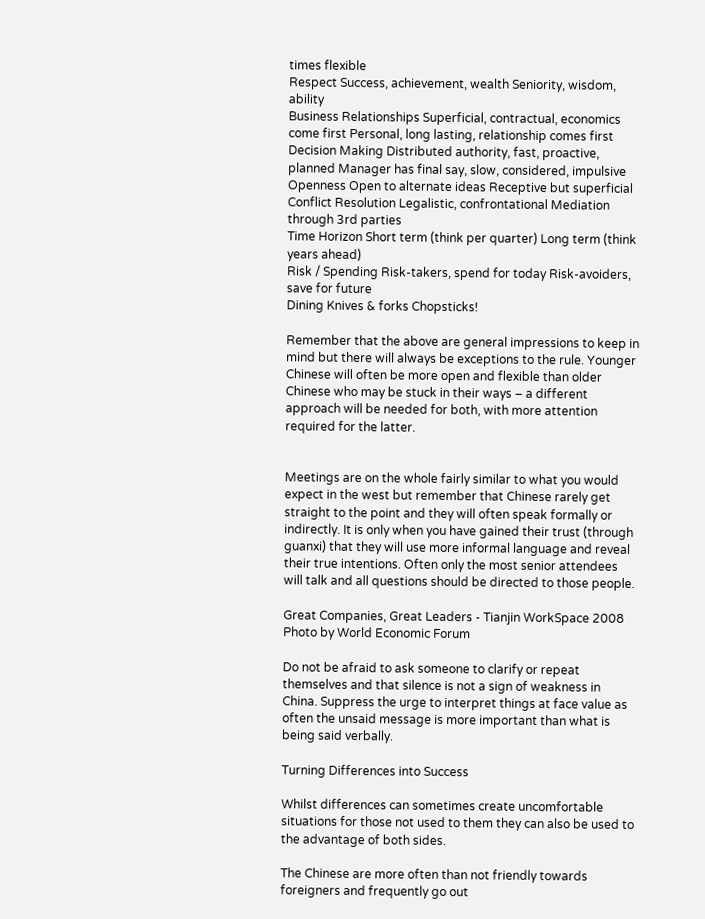times flexible
Respect Success, achievement, wealth Seniority, wisdom, ability
Business Relationships Superficial, contractual, economics come first Personal, long lasting, relationship comes first
Decision Making Distributed authority, fast, proactive, planned Manager has final say, slow, considered, impulsive
Openness Open to alternate ideas Receptive but superficial
Conflict Resolution Legalistic, confrontational Mediation through 3rd parties
Time Horizon Short term (think per quarter) Long term (think years ahead)
Risk / Spending Risk-takers, spend for today Risk-avoiders, save for future
Dining Knives & forks Chopsticks!

Remember that the above are general impressions to keep in mind but there will always be exceptions to the rule. Younger Chinese will often be more open and flexible than older Chinese who may be stuck in their ways – a different approach will be needed for both, with more attention required for the latter.


Meetings are on the whole fairly similar to what you would expect in the west but remember that Chinese rarely get straight to the point and they will often speak formally or indirectly. It is only when you have gained their trust (through guanxi) that they will use more informal language and reveal their true intentions. Often only the most senior attendees will talk and all questions should be directed to those people.

Great Companies, Great Leaders - Tianjin WorkSpace 2008
Photo by World Economic Forum

Do not be afraid to ask someone to clarify or repeat themselves and that silence is not a sign of weakness in China. Suppress the urge to interpret things at face value as often the unsaid message is more important than what is being said verbally.

Turning Differences into Success

Whilst differences can sometimes create uncomfortable situations for those not used to them they can also be used to the advantage of both sides.

The Chinese are more often than not friendly towards foreigners and frequently go out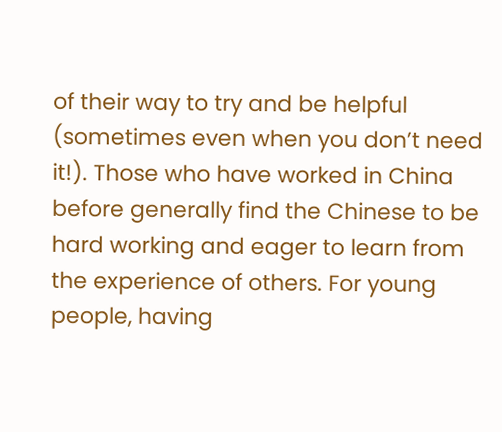of their way to try and be helpful (sometimes even when you don’t need it!). Those who have worked in China before generally find the Chinese to be hard working and eager to learn from the experience of others. For young people, having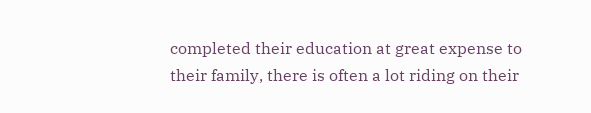completed their education at great expense to their family, there is often a lot riding on their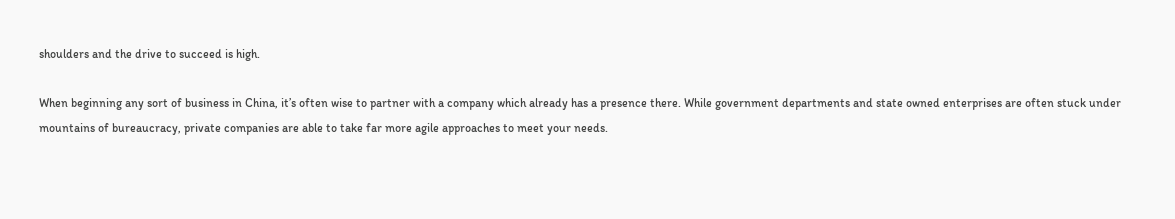shoulders and the drive to succeed is high.

When beginning any sort of business in China, it’s often wise to partner with a company which already has a presence there. While government departments and state owned enterprises are often stuck under mountains of bureaucracy, private companies are able to take far more agile approaches to meet your needs.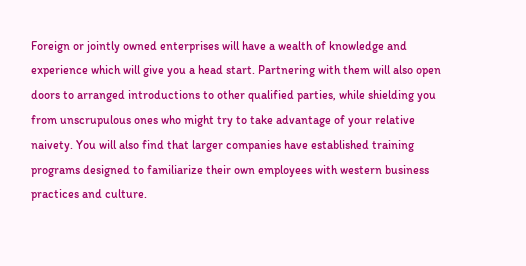Foreign or jointly owned enterprises will have a wealth of knowledge and experience which will give you a head start. Partnering with them will also open doors to arranged introductions to other qualified parties, while shielding you from unscrupulous ones who might try to take advantage of your relative naivety. You will also find that larger companies have established training programs designed to familiarize their own employees with western business practices and culture.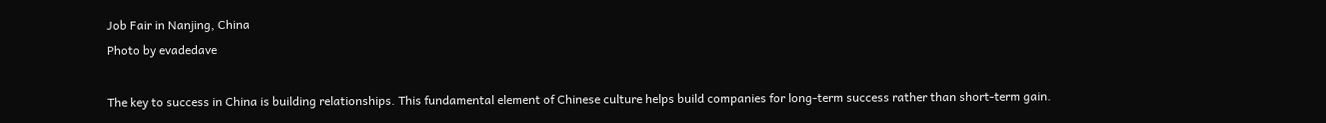Job Fair in Nanjing, China
Photo by evadedave

The key to success in China is building relationships. This fundamental element of Chinese culture helps build companies for long-term success rather than short-term gain.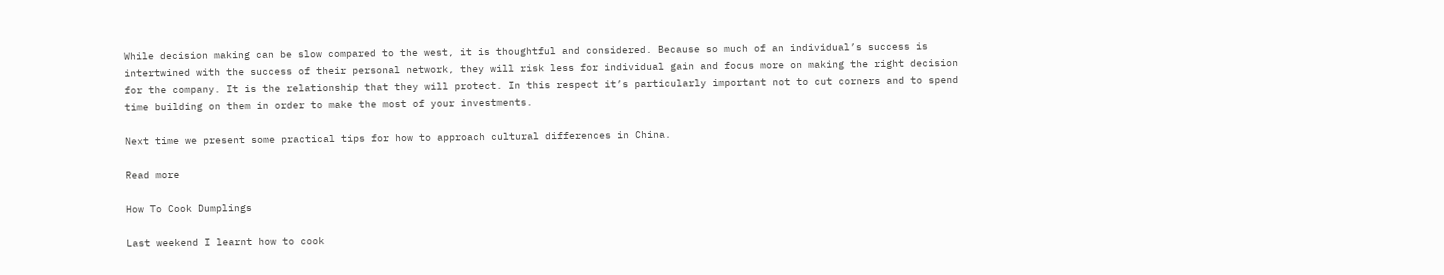While decision making can be slow compared to the west, it is thoughtful and considered. Because so much of an individual’s success is intertwined with the success of their personal network, they will risk less for individual gain and focus more on making the right decision for the company. It is the relationship that they will protect. In this respect it’s particularly important not to cut corners and to spend time building on them in order to make the most of your investments.

Next time we present some practical tips for how to approach cultural differences in China.

Read more

How To Cook Dumplings

Last weekend I learnt how to cook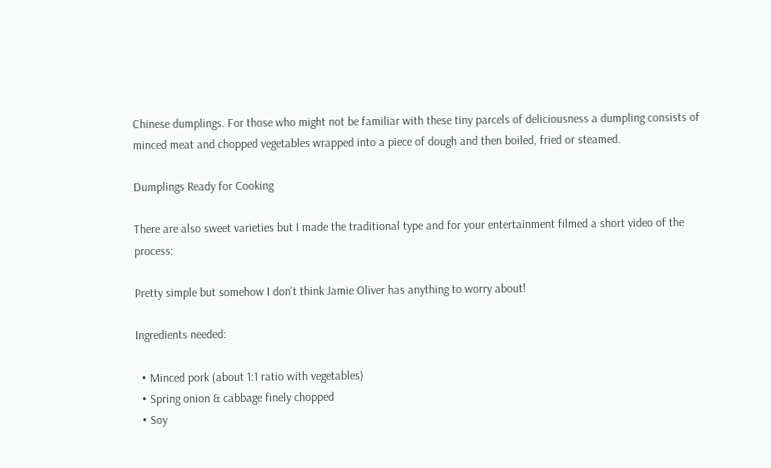Chinese dumplings. For those who might not be familiar with these tiny parcels of deliciousness a dumpling consists of minced meat and chopped vegetables wrapped into a piece of dough and then boiled, fried or steamed.

Dumplings Ready for Cooking

There are also sweet varieties but I made the traditional type and for your entertainment filmed a short video of the process:

Pretty simple but somehow I don’t think Jamie Oliver has anything to worry about!

Ingredients needed:

  • Minced pork (about 1:1 ratio with vegetables)
  • Spring onion & cabbage finely chopped
  • Soy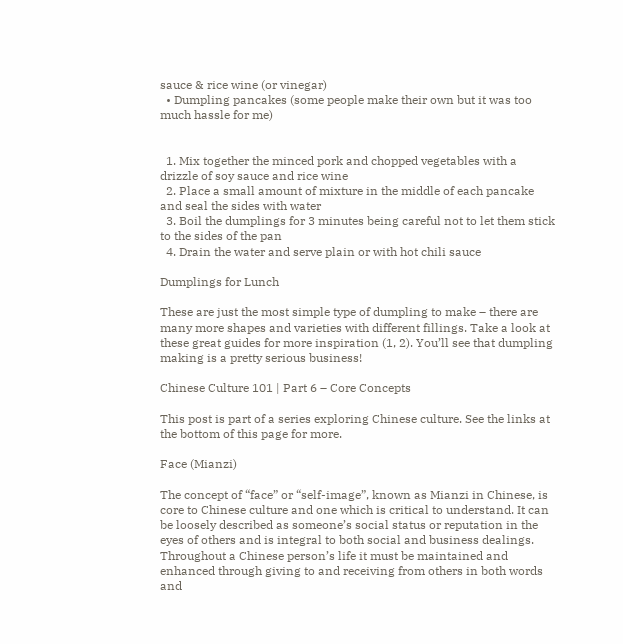sauce & rice wine (or vinegar)
  • Dumpling pancakes (some people make their own but it was too much hassle for me)


  1. Mix together the minced pork and chopped vegetables with a drizzle of soy sauce and rice wine
  2. Place a small amount of mixture in the middle of each pancake and seal the sides with water
  3. Boil the dumplings for 3 minutes being careful not to let them stick to the sides of the pan
  4. Drain the water and serve plain or with hot chili sauce

Dumplings for Lunch

These are just the most simple type of dumpling to make – there are many more shapes and varieties with different fillings. Take a look at these great guides for more inspiration (1, 2). You’ll see that dumpling making is a pretty serious business!

Chinese Culture 101 | Part 6 – Core Concepts

This post is part of a series exploring Chinese culture. See the links at the bottom of this page for more.

Face (Mianzi)

The concept of “face” or “self-image”, known as Mianzi in Chinese, is core to Chinese culture and one which is critical to understand. It can be loosely described as someone’s social status or reputation in the eyes of others and is integral to both social and business dealings. Throughout a Chinese person’s life it must be maintained and enhanced through giving to and receiving from others in both words and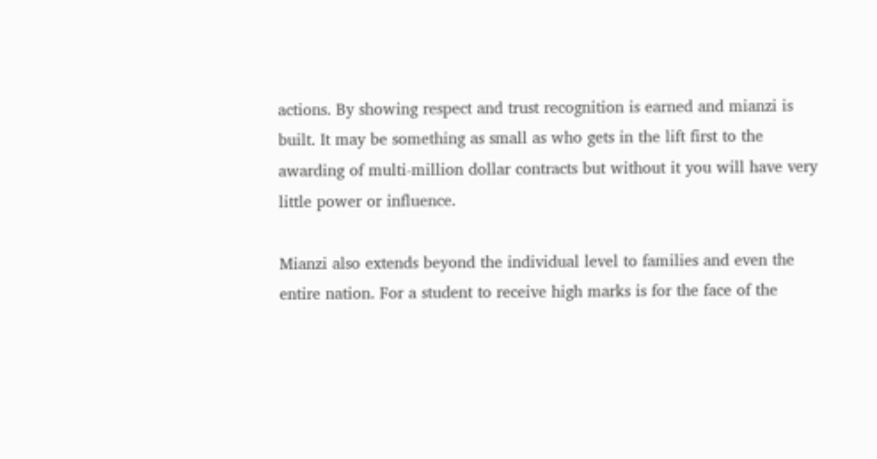actions. By showing respect and trust recognition is earned and mianzi is built. It may be something as small as who gets in the lift first to the awarding of multi-million dollar contracts but without it you will have very little power or influence.

Mianzi also extends beyond the individual level to families and even the entire nation. For a student to receive high marks is for the face of the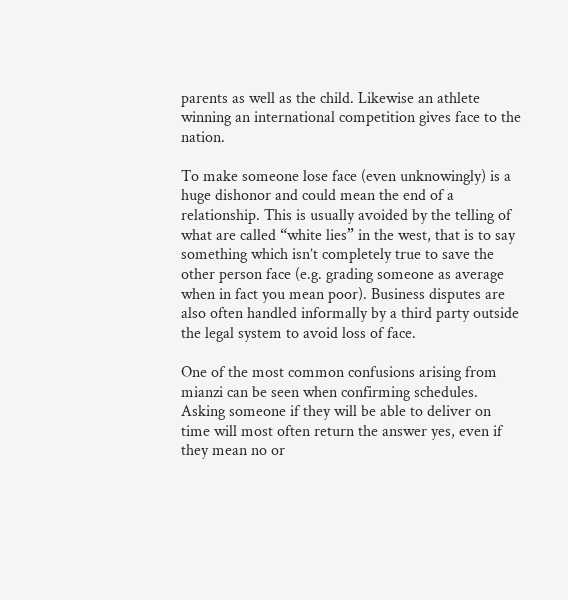parents as well as the child. Likewise an athlete winning an international competition gives face to the nation.

To make someone lose face (even unknowingly) is a huge dishonor and could mean the end of a relationship. This is usually avoided by the telling of what are called “white lies” in the west, that is to say something which isn’t completely true to save the other person face (e.g. grading someone as average when in fact you mean poor). Business disputes are also often handled informally by a third party outside the legal system to avoid loss of face.

One of the most common confusions arising from mianzi can be seen when confirming schedules. Asking someone if they will be able to deliver on time will most often return the answer yes, even if they mean no or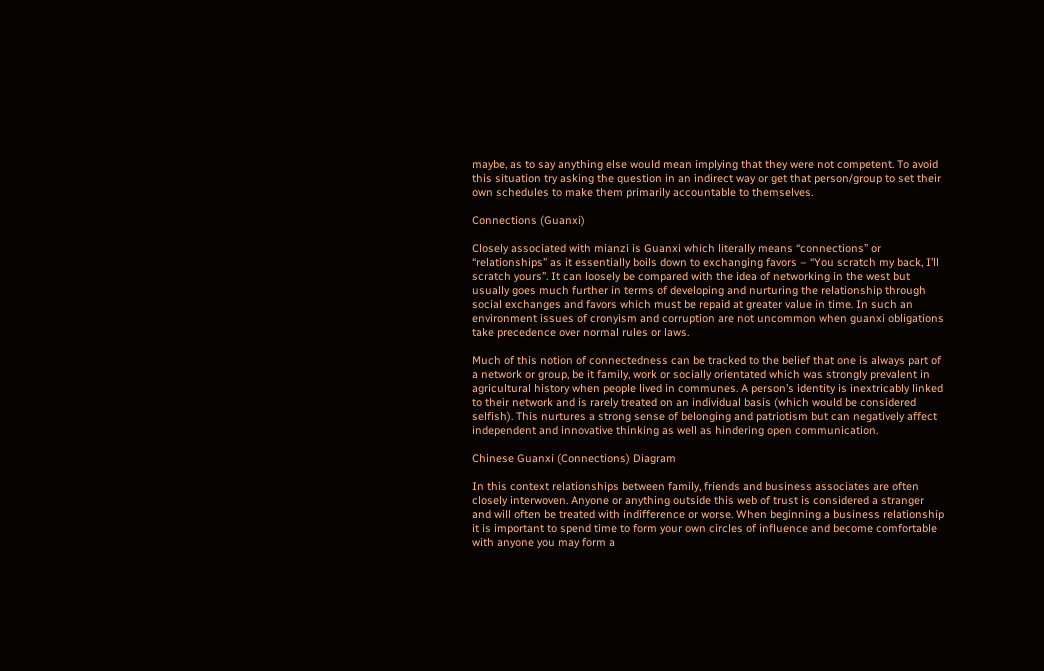maybe, as to say anything else would mean implying that they were not competent. To avoid this situation try asking the question in an indirect way or get that person/group to set their own schedules to make them primarily accountable to themselves.

Connections (Guanxi)

Closely associated with mianzi is Guanxi which literally means “connections” or “relationships” as it essentially boils down to exchanging favors – “You scratch my back, I’ll scratch yours”. It can loosely be compared with the idea of networking in the west but usually goes much further in terms of developing and nurturing the relationship through social exchanges and favors which must be repaid at greater value in time. In such an environment issues of cronyism and corruption are not uncommon when guanxi obligations take precedence over normal rules or laws.

Much of this notion of connectedness can be tracked to the belief that one is always part of a network or group, be it family, work or socially orientated which was strongly prevalent in agricultural history when people lived in communes. A person’s identity is inextricably linked to their network and is rarely treated on an individual basis (which would be considered selfish). This nurtures a strong sense of belonging and patriotism but can negatively affect independent and innovative thinking as well as hindering open communication.

Chinese Guanxi (Connections) Diagram

In this context relationships between family, friends and business associates are often closely interwoven. Anyone or anything outside this web of trust is considered a stranger and will often be treated with indifference or worse. When beginning a business relationship it is important to spend time to form your own circles of influence and become comfortable with anyone you may form a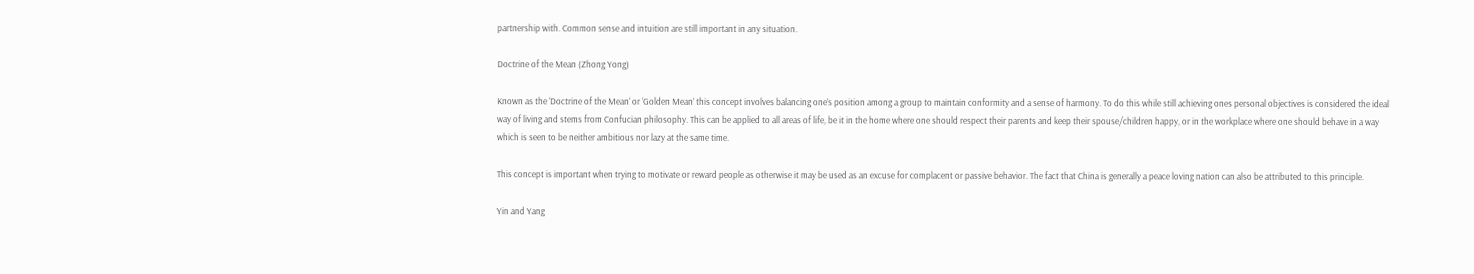partnership with. Common sense and intuition are still important in any situation.

Doctrine of the Mean (Zhong Yong)

Known as the ‘Doctrine of the Mean‘ or ‘Golden Mean’ this concept involves balancing one’s position among a group to maintain conformity and a sense of harmony. To do this while still achieving ones personal objectives is considered the ideal way of living and stems from Confucian philosophy. This can be applied to all areas of life, be it in the home where one should respect their parents and keep their spouse/children happy, or in the workplace where one should behave in a way which is seen to be neither ambitious nor lazy at the same time.

This concept is important when trying to motivate or reward people as otherwise it may be used as an excuse for complacent or passive behavior. The fact that China is generally a peace loving nation can also be attributed to this principle.

Yin and Yang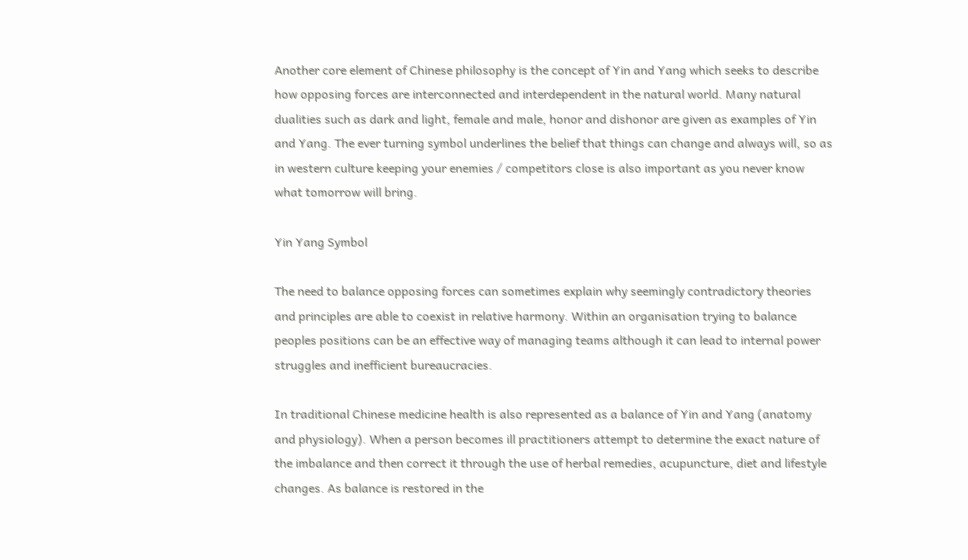Another core element of Chinese philosophy is the concept of Yin and Yang which seeks to describe how opposing forces are interconnected and interdependent in the natural world. Many natural dualities such as dark and light, female and male, honor and dishonor are given as examples of Yin and Yang. The ever turning symbol underlines the belief that things can change and always will, so as in western culture keeping your enemies / competitors close is also important as you never know what tomorrow will bring.

Yin Yang Symbol

The need to balance opposing forces can sometimes explain why seemingly contradictory theories and principles are able to coexist in relative harmony. Within an organisation trying to balance peoples positions can be an effective way of managing teams although it can lead to internal power struggles and inefficient bureaucracies.

In traditional Chinese medicine health is also represented as a balance of Yin and Yang (anatomy and physiology). When a person becomes ill practitioners attempt to determine the exact nature of the imbalance and then correct it through the use of herbal remedies, acupuncture, diet and lifestyle changes. As balance is restored in the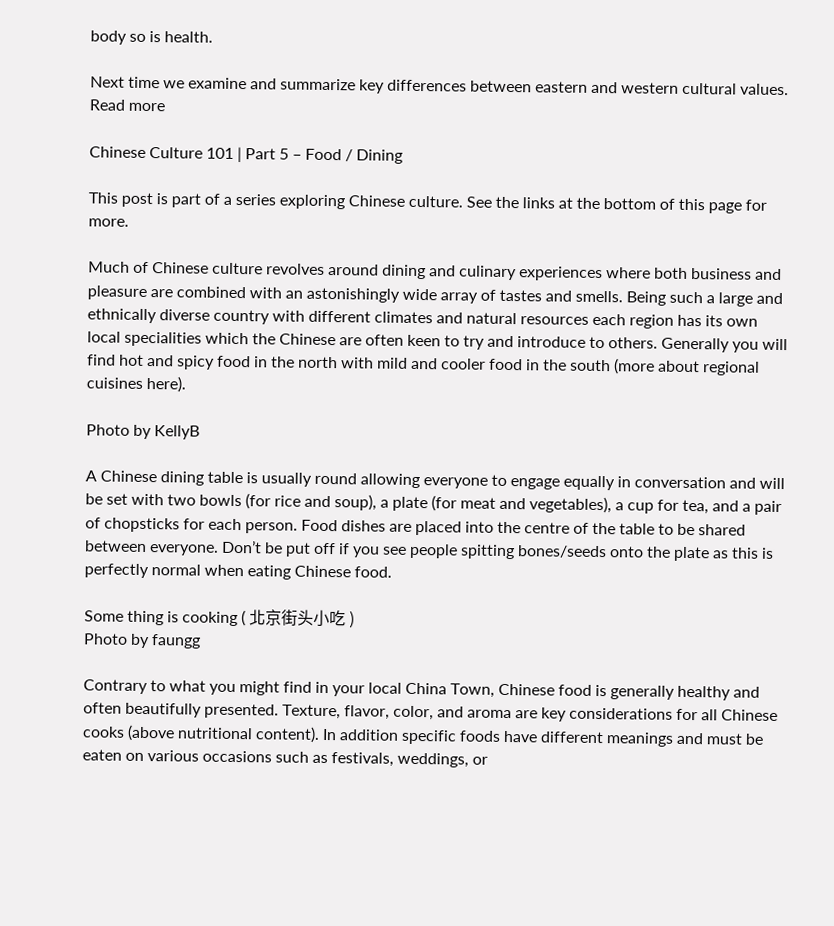body so is health.

Next time we examine and summarize key differences between eastern and western cultural values.
Read more

Chinese Culture 101 | Part 5 – Food / Dining

This post is part of a series exploring Chinese culture. See the links at the bottom of this page for more.

Much of Chinese culture revolves around dining and culinary experiences where both business and pleasure are combined with an astonishingly wide array of tastes and smells. Being such a large and ethnically diverse country with different climates and natural resources each region has its own local specialities which the Chinese are often keen to try and introduce to others. Generally you will find hot and spicy food in the north with mild and cooler food in the south (more about regional cuisines here).

Photo by KellyB

A Chinese dining table is usually round allowing everyone to engage equally in conversation and will be set with two bowls (for rice and soup), a plate (for meat and vegetables), a cup for tea, and a pair of chopsticks for each person. Food dishes are placed into the centre of the table to be shared between everyone. Don’t be put off if you see people spitting bones/seeds onto the plate as this is perfectly normal when eating Chinese food.

Some thing is cooking ( 北京街头小吃 )
Photo by faungg

Contrary to what you might find in your local China Town, Chinese food is generally healthy and often beautifully presented. Texture, flavor, color, and aroma are key considerations for all Chinese cooks (above nutritional content). In addition specific foods have different meanings and must be eaten on various occasions such as festivals, weddings, or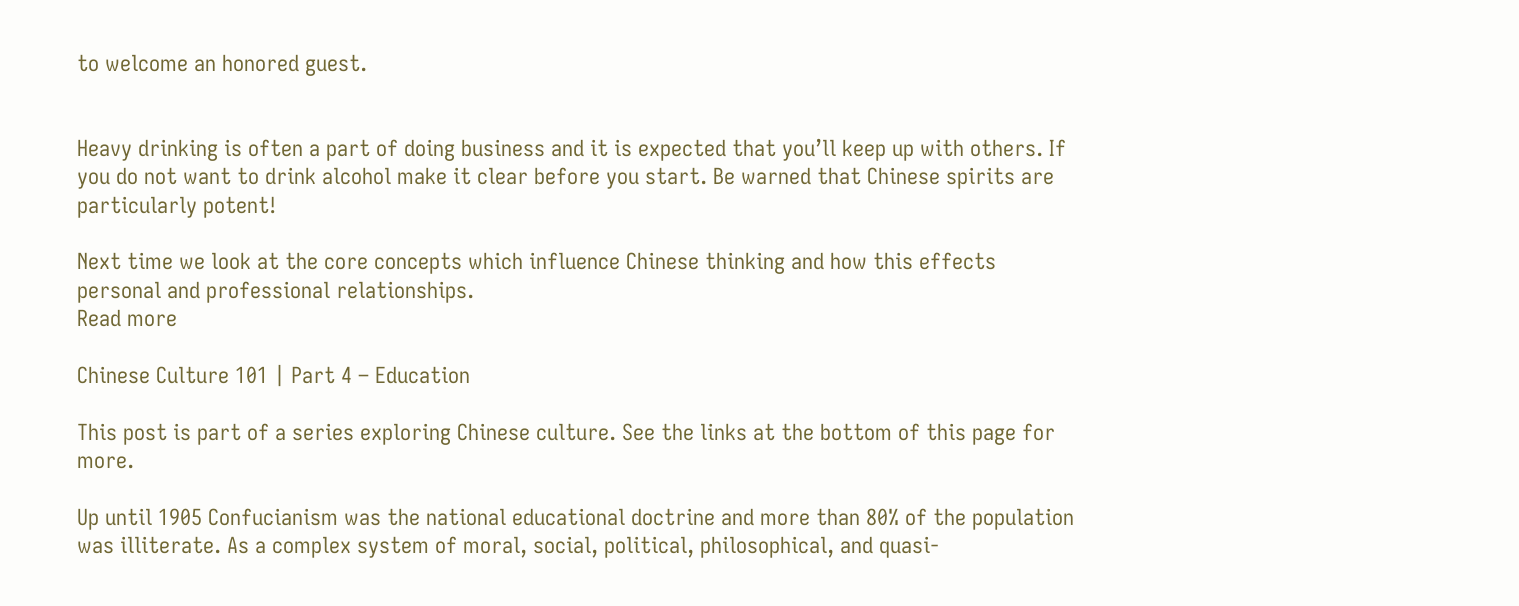to welcome an honored guest.


Heavy drinking is often a part of doing business and it is expected that you’ll keep up with others. If you do not want to drink alcohol make it clear before you start. Be warned that Chinese spirits are particularly potent!

Next time we look at the core concepts which influence Chinese thinking and how this effects personal and professional relationships.
Read more

Chinese Culture 101 | Part 4 – Education

This post is part of a series exploring Chinese culture. See the links at the bottom of this page for more.

Up until 1905 Confucianism was the national educational doctrine and more than 80% of the population was illiterate. As a complex system of moral, social, political, philosophical, and quasi-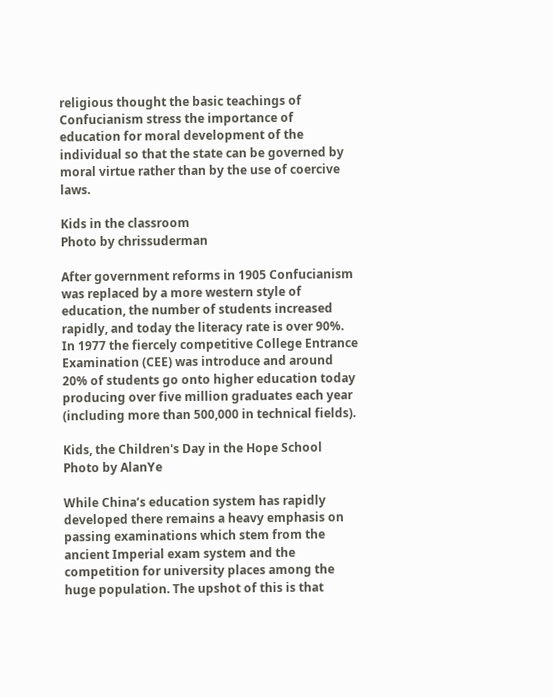religious thought the basic teachings of Confucianism stress the importance of education for moral development of the individual so that the state can be governed by moral virtue rather than by the use of coercive laws.

Kids in the classroom
Photo by chrissuderman

After government reforms in 1905 Confucianism was replaced by a more western style of education, the number of students increased rapidly, and today the literacy rate is over 90%. In 1977 the fiercely competitive College Entrance Examination (CEE) was introduce and around 20% of students go onto higher education today producing over five million graduates each year (including more than 500,000 in technical fields).

Kids, the Children's Day in the Hope School
Photo by AlanYe

While China’s education system has rapidly developed there remains a heavy emphasis on passing examinations which stem from the ancient Imperial exam system and the competition for university places among the huge population. The upshot of this is that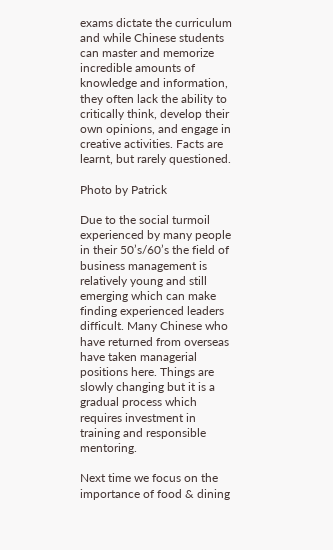exams dictate the curriculum and while Chinese students can master and memorize incredible amounts of knowledge and information, they often lack the ability to critically think, develop their own opinions, and engage in creative activities. Facts are learnt, but rarely questioned.

Photo by Patrick

Due to the social turmoil experienced by many people in their 50’s/60’s the field of business management is relatively young and still emerging which can make finding experienced leaders difficult. Many Chinese who have returned from overseas have taken managerial positions here. Things are slowly changing but it is a gradual process which requires investment in training and responsible mentoring.

Next time we focus on the importance of food & dining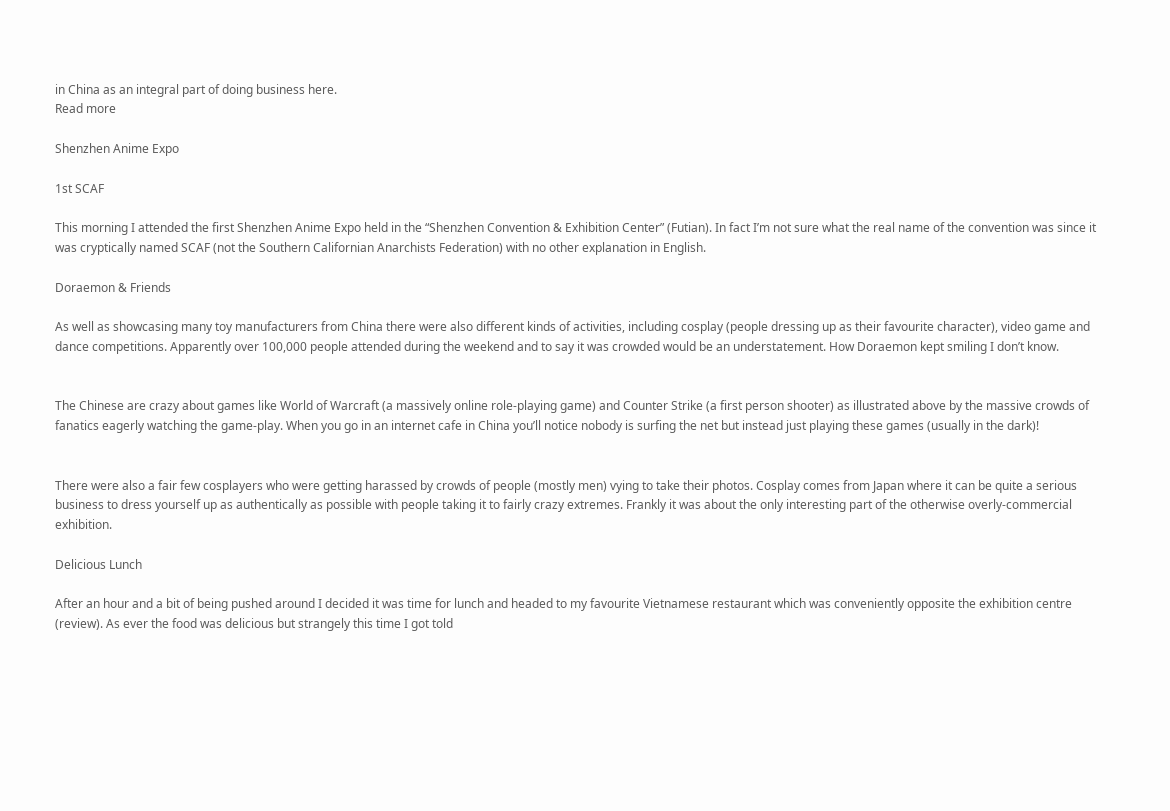in China as an integral part of doing business here.
Read more

Shenzhen Anime Expo

1st SCAF

This morning I attended the first Shenzhen Anime Expo held in the “Shenzhen Convention & Exhibition Center” (Futian). In fact I’m not sure what the real name of the convention was since it was cryptically named SCAF (not the Southern Californian Anarchists Federation) with no other explanation in English.

Doraemon & Friends

As well as showcasing many toy manufacturers from China there were also different kinds of activities, including cosplay (people dressing up as their favourite character), video game and dance competitions. Apparently over 100,000 people attended during the weekend and to say it was crowded would be an understatement. How Doraemon kept smiling I don’t know.


The Chinese are crazy about games like World of Warcraft (a massively online role-playing game) and Counter Strike (a first person shooter) as illustrated above by the massive crowds of fanatics eagerly watching the game-play. When you go in an internet cafe in China you’ll notice nobody is surfing the net but instead just playing these games (usually in the dark)!


There were also a fair few cosplayers who were getting harassed by crowds of people (mostly men) vying to take their photos. Cosplay comes from Japan where it can be quite a serious business to dress yourself up as authentically as possible with people taking it to fairly crazy extremes. Frankly it was about the only interesting part of the otherwise overly-commercial exhibition.

Delicious Lunch

After an hour and a bit of being pushed around I decided it was time for lunch and headed to my favourite Vietnamese restaurant which was conveniently opposite the exhibition centre (review). As ever the food was delicious but strangely this time I got told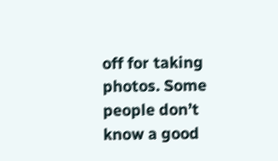off for taking photos. Some people don’t know a good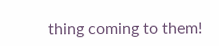thing coming to them!